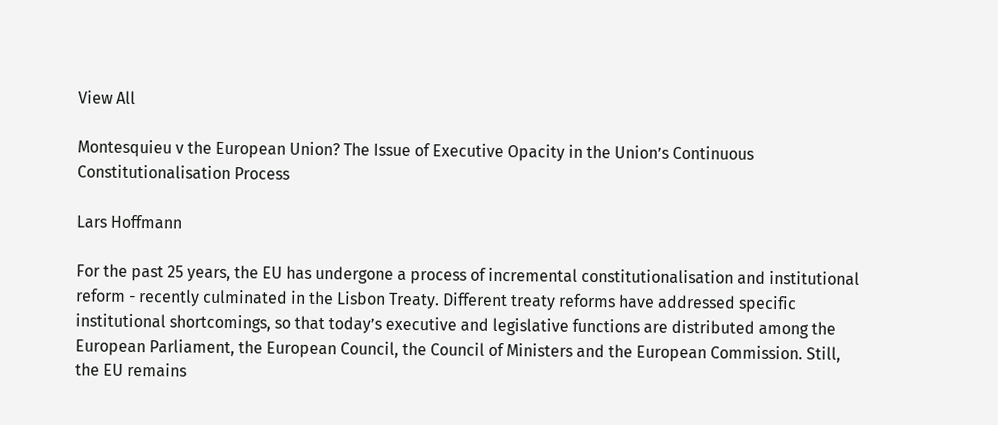View All

Montesquieu v the European Union? The Issue of Executive Opacity in the Union’s Continuous Constitutionalisation Process

Lars Hoffmann

For the past 25 years, the EU has undergone a process of incremental constitutionalisation and institutional reform - recently culminated in the Lisbon Treaty. Different treaty reforms have addressed specific institutional shortcomings, so that today’s executive and legislative functions are distributed among the European Parliament, the European Council, the Council of Ministers and the European Commission. Still, the EU remains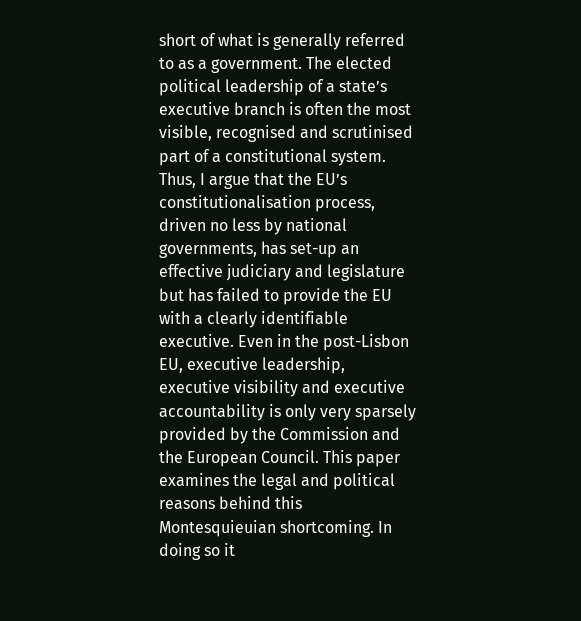short of what is generally referred to as a government. The elected political leadership of a state’s executive branch is often the most visible, recognised and scrutinised part of a constitutional system. Thus, I argue that the EU’s constitutionalisation process, driven no less by national governments, has set-up an effective judiciary and legislature but has failed to provide the EU with a clearly identifiable executive. Even in the post-Lisbon EU, executive leadership, executive visibility and executive accountability is only very sparsely provided by the Commission and the European Council. This paper examines the legal and political reasons behind this Montesquieuian shortcoming. In doing so it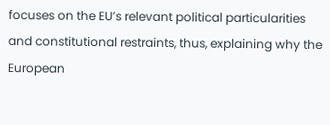focuses on the EU’s relevant political particularities and constitutional restraints, thus, explaining why the European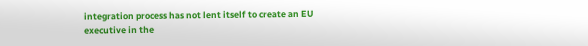integration process has not lent itself to create an EU executive in the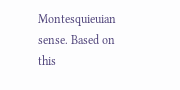Montesquieuian sense. Based on this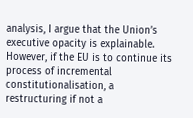analysis, I argue that the Union’s executive opacity is explainable. However, if the EU is to continue its process of incremental constitutionalisation, a restructuring if not a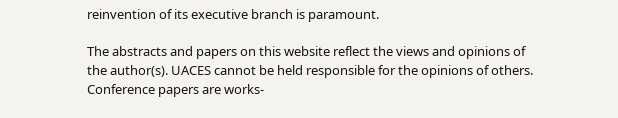reinvention of its executive branch is paramount.

The abstracts and papers on this website reflect the views and opinions of the author(s). UACES cannot be held responsible for the opinions of others. Conference papers are works-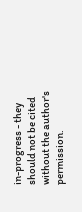in-progress - they should not be cited without the author's permission.